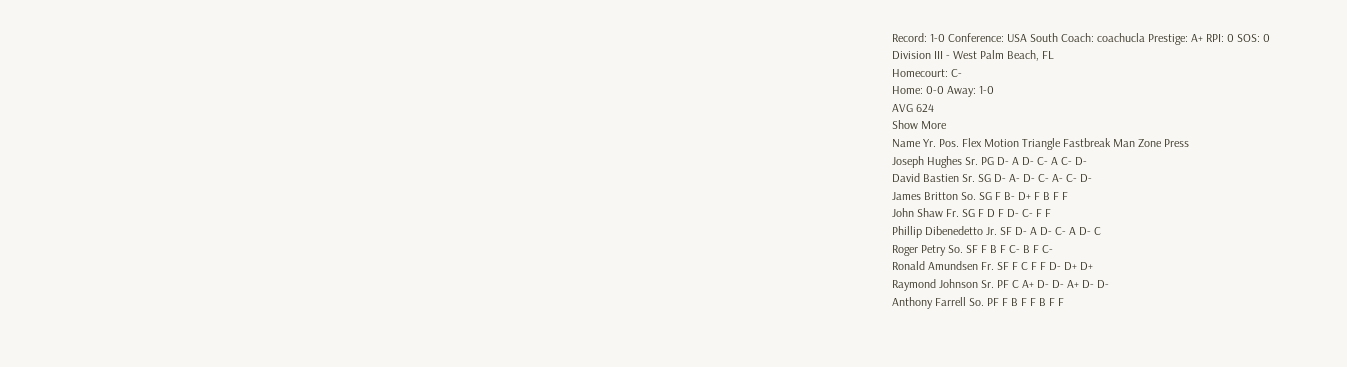Record: 1-0 Conference: USA South Coach: coachucla Prestige: A+ RPI: 0 SOS: 0
Division III - West Palm Beach, FL
Homecourt: C-
Home: 0-0 Away: 1-0
AVG 624
Show More
Name Yr. Pos. Flex Motion Triangle Fastbreak Man Zone Press
Joseph Hughes Sr. PG D- A D- C- A C- D-
David Bastien Sr. SG D- A- D- C- A- C- D-
James Britton So. SG F B- D+ F B F F
John Shaw Fr. SG F D F D- C- F F
Phillip Dibenedetto Jr. SF D- A D- C- A D- C
Roger Petry So. SF F B F C- B F C-
Ronald Amundsen Fr. SF F C F F D- D+ D+
Raymond Johnson Sr. PF C A+ D- D- A+ D- D-
Anthony Farrell So. PF F B F F B F F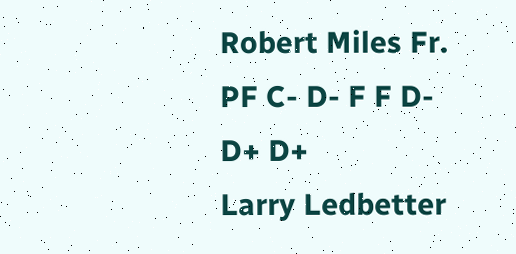Robert Miles Fr. PF C- D- F F D- D+ D+
Larry Ledbetter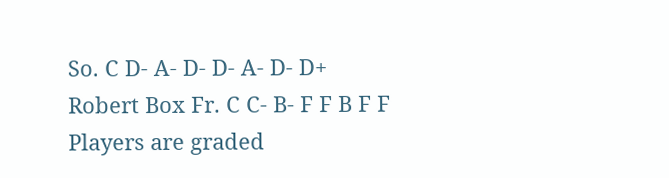So. C D- A- D- D- A- D- D+
Robert Box Fr. C C- B- F F B F F
Players are graded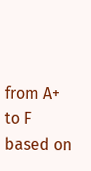from A+ to F based on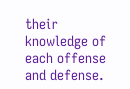their knowledge of each offense and defense.